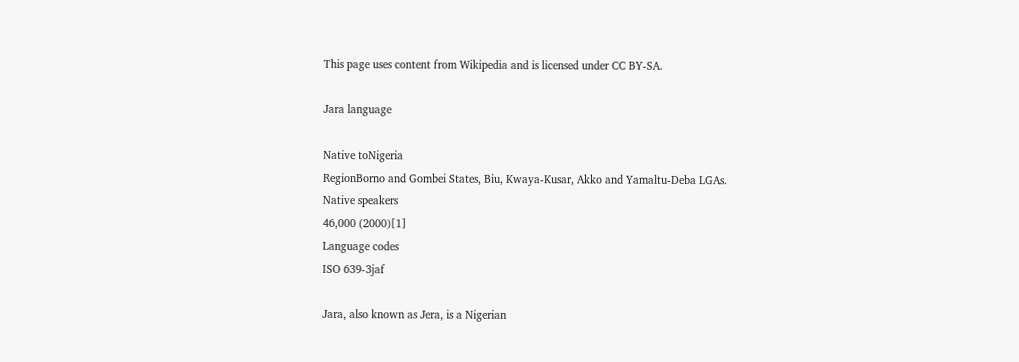This page uses content from Wikipedia and is licensed under CC BY-SA.

Jara language

Native toNigeria
RegionBorno and Gombei States, Biu, Kwaya-Kusar, Akko and Yamaltu-Deba LGAs.
Native speakers
46,000 (2000)[1]
Language codes
ISO 639-3jaf

Jara, also known as Jera, is a Nigerian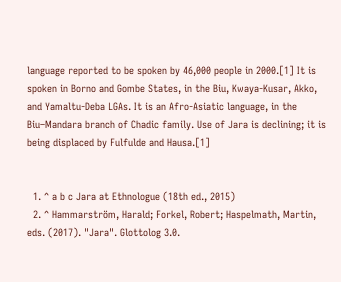language reported to be spoken by 46,000 people in 2000.[1] It is spoken in Borno and Gombe States, in the Biu, Kwaya-Kusar, Akko, and Yamaltu-Deba LGAs. It is an Afro-Asiatic language, in the Biu–Mandara branch of Chadic family. Use of Jara is declining; it is being displaced by Fulfulde and Hausa.[1]


  1. ^ a b c Jara at Ethnologue (18th ed., 2015)
  2. ^ Hammarström, Harald; Forkel, Robert; Haspelmath, Martin, eds. (2017). "Jara". Glottolog 3.0.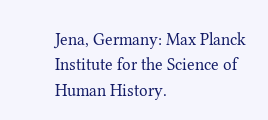Jena, Germany: Max Planck Institute for the Science of Human History.